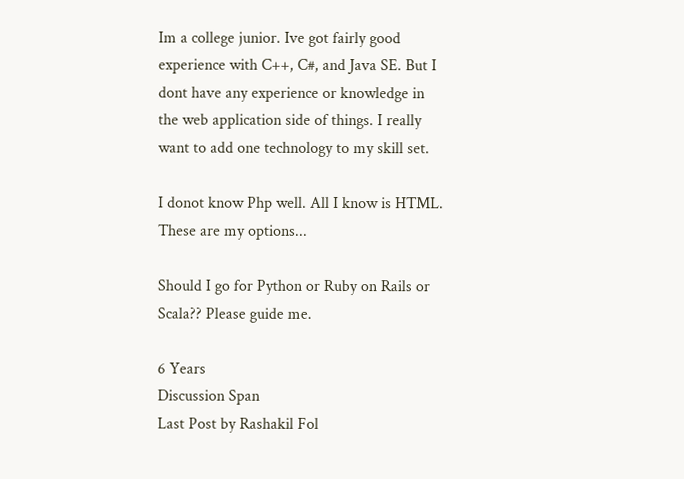Im a college junior. Ive got fairly good experience with C++, C#, and Java SE. But I dont have any experience or knowledge in the web application side of things. I really want to add one technology to my skill set.

I donot know Php well. All I know is HTML. These are my options...

Should I go for Python or Ruby on Rails or Scala?? Please guide me.

6 Years
Discussion Span
Last Post by Rashakil Fol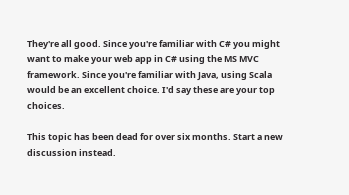They're all good. Since you're familiar with C# you might want to make your web app in C# using the MS MVC framework. Since you're familiar with Java, using Scala would be an excellent choice. I'd say these are your top choices.

This topic has been dead for over six months. Start a new discussion instead.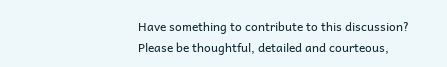Have something to contribute to this discussion? Please be thoughtful, detailed and courteous,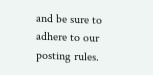and be sure to adhere to our posting rules.